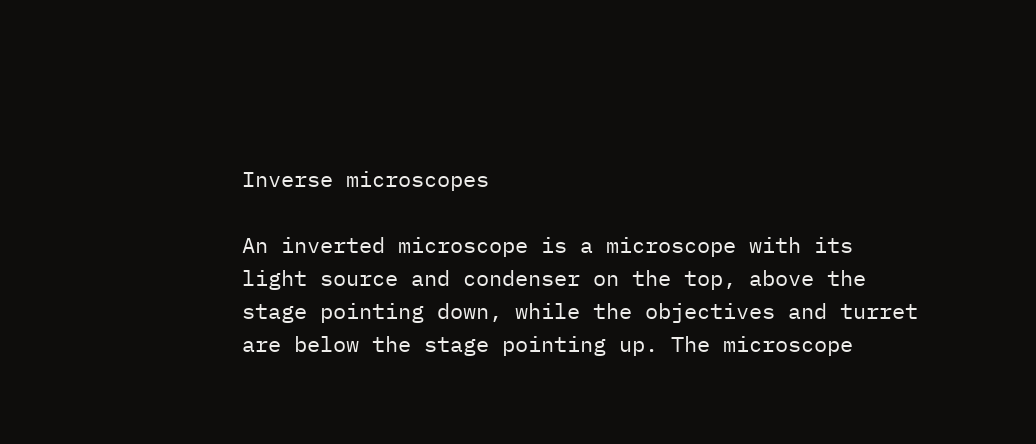Inverse microscopes

An inverted microscope is a microscope with its light source and condenser on the top, above the stage pointing down, while the objectives and turret are below the stage pointing up. The microscope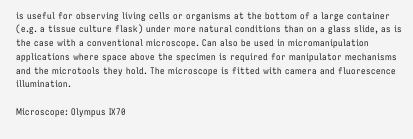is useful for observing living cells or organisms at the bottom of a large container (e.g. a tissue culture flask) under more natural conditions than on a glass slide, as is the case with a conventional microscope. Can also be used in micromanipulation applications where space above the specimen is required for manipulator mechanisms and the microtools they hold. The microscope is fitted with camera and fluorescence illumination.

Microscope: Olympus IX70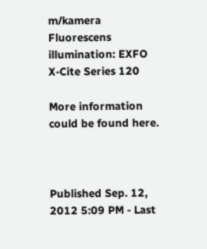m/kamera Fluorescens illumination: EXFO X-Cite Series 120

More information could be found here.



Published Sep. 12, 2012 5:09 PM - Last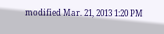modified Mar. 21, 2013 1:20 PM